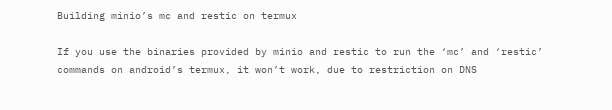Building minio’s mc and restic on termux

If you use the binaries provided by minio and restic to run the ‘mc’ and ‘restic’ commands on android’s termux, it won’t work, due to restriction on DNS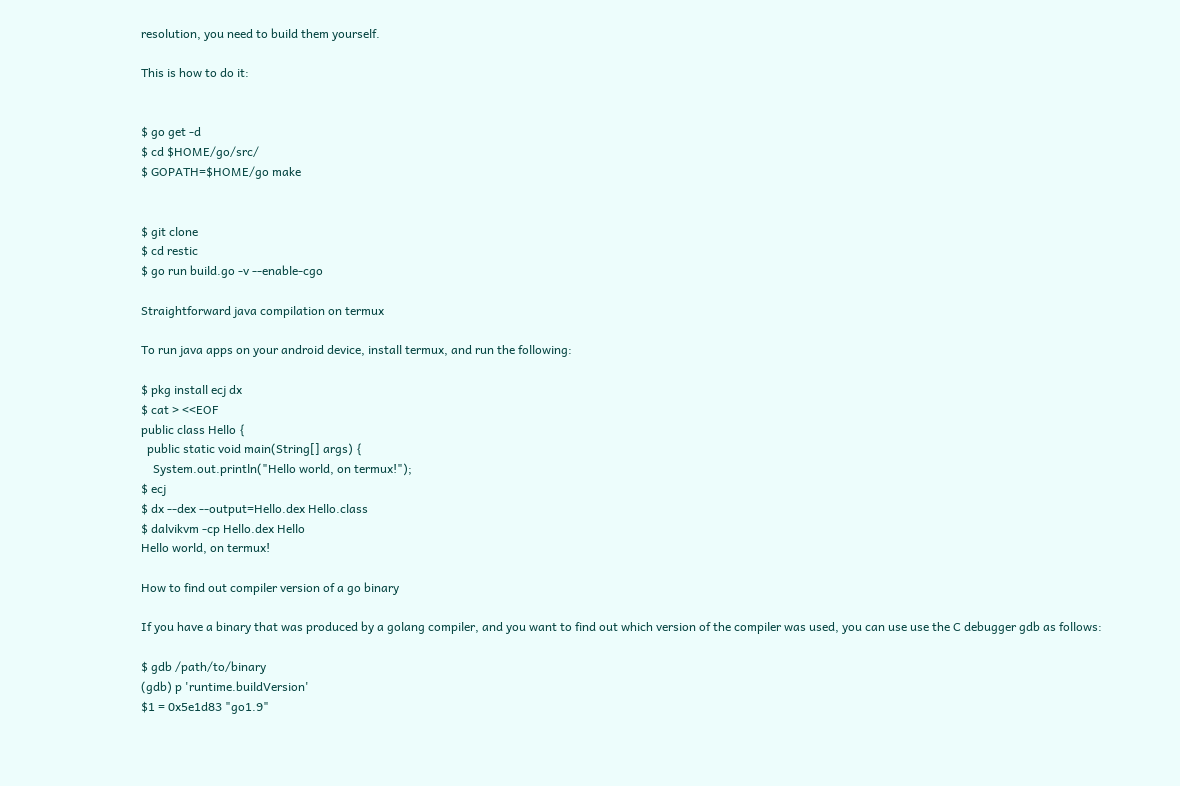resolution, you need to build them yourself.

This is how to do it:


$ go get -d
$ cd $HOME/go/src/
$ GOPATH=$HOME/go make


$ git clone
$ cd restic
$ go run build.go -v --enable-cgo

Straightforward java compilation on termux

To run java apps on your android device, install termux, and run the following:

$ pkg install ecj dx
$ cat > <<EOF
public class Hello {
  public static void main(String[] args) {
    System.out.println("Hello world, on termux!");
$ ecj
$ dx --dex --output=Hello.dex Hello.class
$ dalvikvm -cp Hello.dex Hello
Hello world, on termux!

How to find out compiler version of a go binary

If you have a binary that was produced by a golang compiler, and you want to find out which version of the compiler was used, you can use use the C debugger gdb as follows:

$ gdb /path/to/binary
(gdb) p 'runtime.buildVersion'
$1 = 0x5e1d83 "go1.9"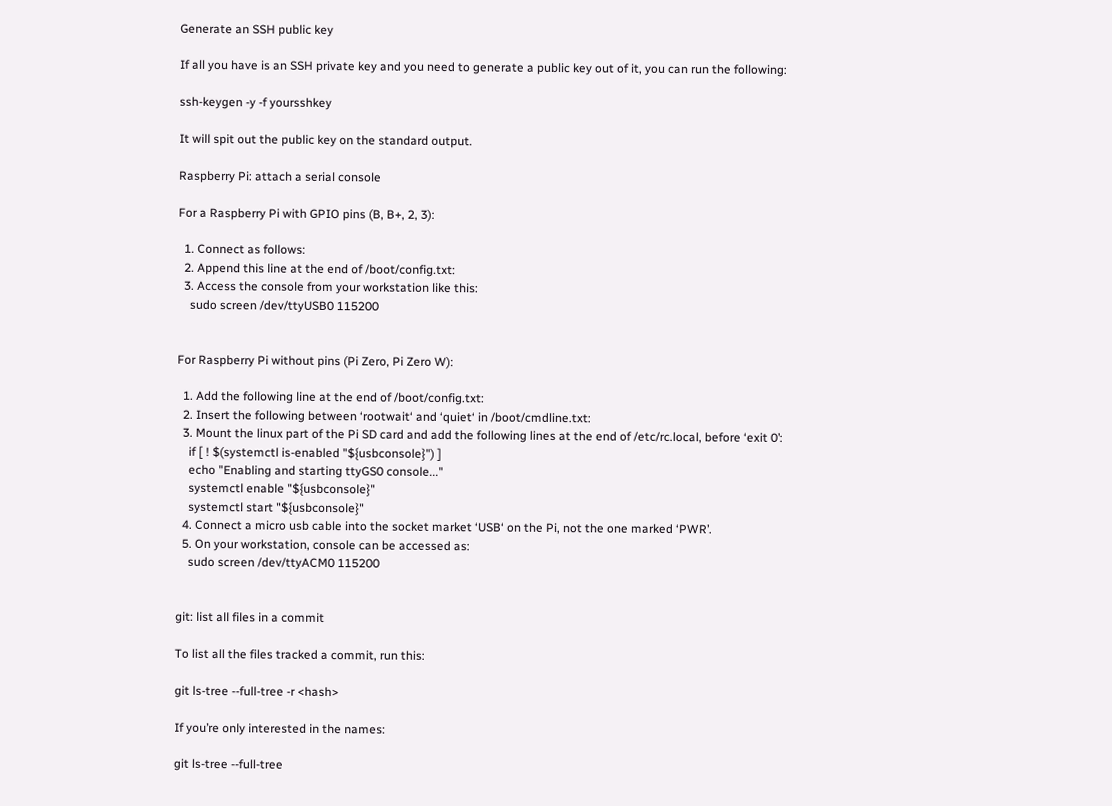Generate an SSH public key

If all you have is an SSH private key and you need to generate a public key out of it, you can run the following:

ssh-keygen -y -f yoursshkey

It will spit out the public key on the standard output.

Raspberry Pi: attach a serial console

For a Raspberry Pi with GPIO pins (B, B+, 2, 3):

  1. Connect as follows:
  2. Append this line at the end of /boot/config.txt:
  3. Access the console from your workstation like this:
    sudo screen /dev/ttyUSB0 115200


For Raspberry Pi without pins (Pi Zero, Pi Zero W):

  1. Add the following line at the end of /boot/config.txt:
  2. Insert the following between ‘rootwait‘ and ‘quiet‘ in /boot/cmdline.txt:
  3. Mount the linux part of the Pi SD card and add the following lines at the end of /etc/rc.local, before ‘exit 0’:
    if [ ! $(systemctl is-enabled "${usbconsole}") ]
    echo "Enabling and starting ttyGS0 console..."
    systemctl enable "${usbconsole}"
    systemctl start "${usbconsole}"
  4. Connect a micro usb cable into the socket market ‘USB‘ on the Pi, not the one marked ‘PWR’.
  5. On your workstation, console can be accessed as:
    sudo screen /dev/ttyACM0 115200


git: list all files in a commit

To list all the files tracked a commit, run this:

git ls-tree --full-tree -r <hash>

If you’re only interested in the names:

git ls-tree --full-tree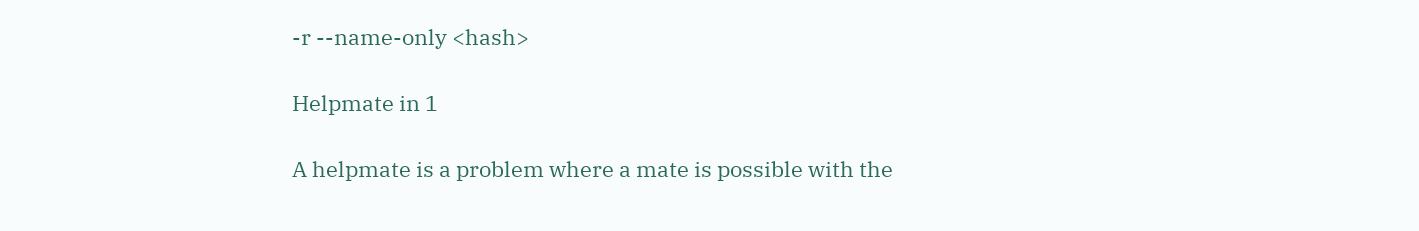-r --name-only <hash>

Helpmate in 1

A helpmate is a problem where a mate is possible with the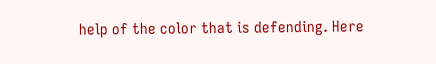help of the color that is defending. Here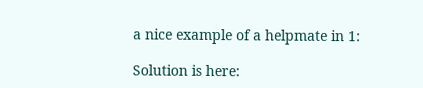a nice example of a helpmate in 1:

Solution is here: